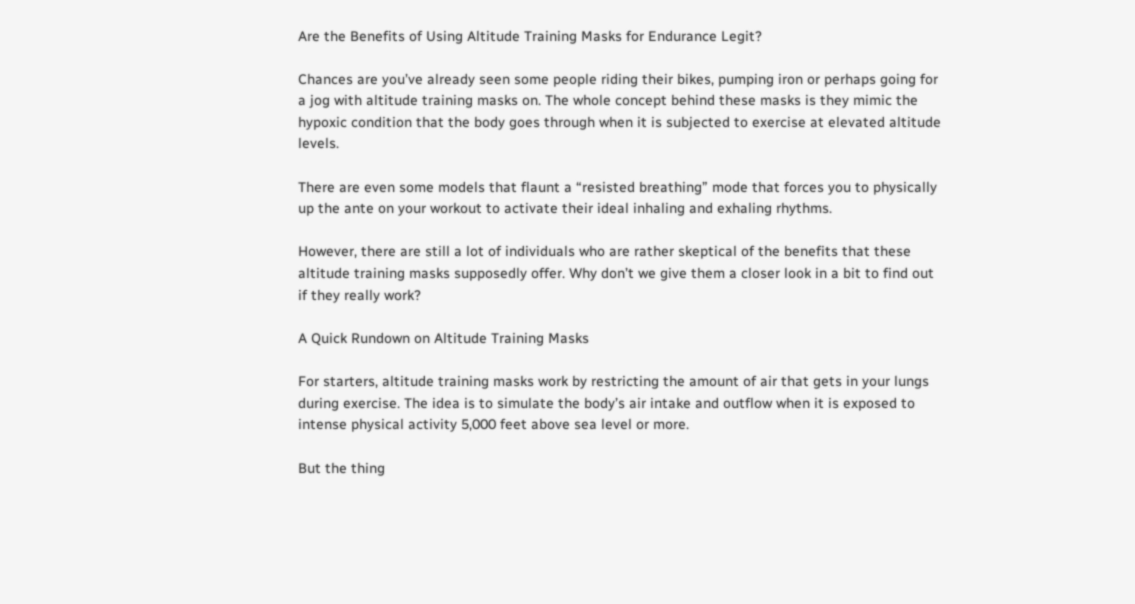Are the Benefits of Using Altitude Training Masks for Endurance Legit?

Chances are you’ve already seen some people riding their bikes, pumping iron or perhaps going for a jog with altitude training masks on. The whole concept behind these masks is they mimic the hypoxic condition that the body goes through when it is subjected to exercise at elevated altitude levels.

There are even some models that flaunt a “resisted breathing” mode that forces you to physically up the ante on your workout to activate their ideal inhaling and exhaling rhythms.

However, there are still a lot of individuals who are rather skeptical of the benefits that these altitude training masks supposedly offer. Why don’t we give them a closer look in a bit to find out if they really work?

A Quick Rundown on Altitude Training Masks

For starters, altitude training masks work by restricting the amount of air that gets in your lungs during exercise. The idea is to simulate the body’s air intake and outflow when it is exposed to intense physical activity 5,000 feet above sea level or more.

But the thing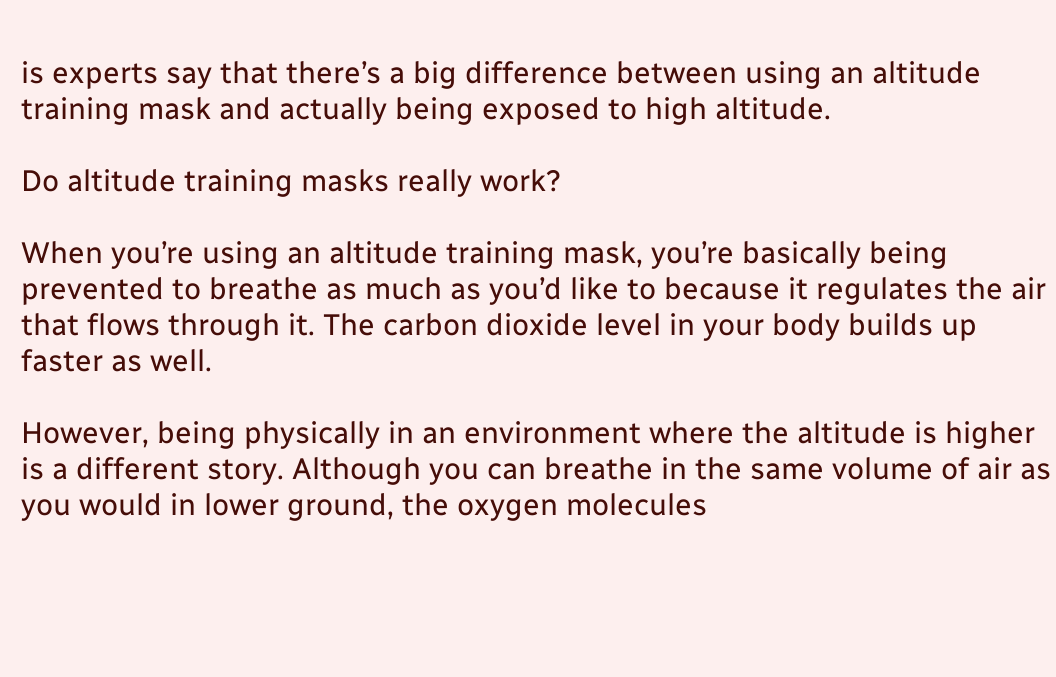is experts say that there’s a big difference between using an altitude training mask and actually being exposed to high altitude.

Do altitude training masks really work?

When you’re using an altitude training mask, you’re basically being prevented to breathe as much as you’d like to because it regulates the air that flows through it. The carbon dioxide level in your body builds up faster as well.

However, being physically in an environment where the altitude is higher is a different story. Although you can breathe in the same volume of air as you would in lower ground, the oxygen molecules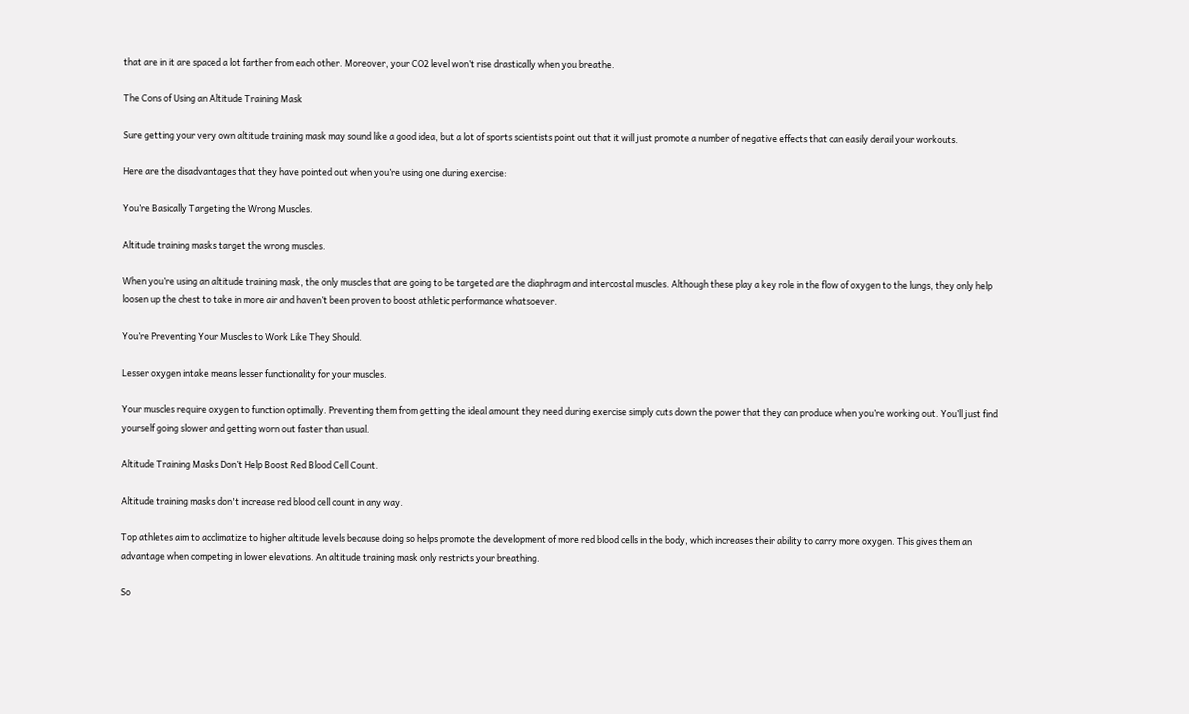that are in it are spaced a lot farther from each other. Moreover, your CO2 level won’t rise drastically when you breathe.

The Cons of Using an Altitude Training Mask

Sure getting your very own altitude training mask may sound like a good idea, but a lot of sports scientists point out that it will just promote a number of negative effects that can easily derail your workouts.

Here are the disadvantages that they have pointed out when you’re using one during exercise:

You’re Basically Targeting the Wrong Muscles.

Altitude training masks target the wrong muscles.

When you’re using an altitude training mask, the only muscles that are going to be targeted are the diaphragm and intercostal muscles. Although these play a key role in the flow of oxygen to the lungs, they only help loosen up the chest to take in more air and haven’t been proven to boost athletic performance whatsoever.

You’re Preventing Your Muscles to Work Like They Should.

Lesser oxygen intake means lesser functionality for your muscles.

Your muscles require oxygen to function optimally. Preventing them from getting the ideal amount they need during exercise simply cuts down the power that they can produce when you’re working out. You’ll just find yourself going slower and getting worn out faster than usual.

Altitude Training Masks Don’t Help Boost Red Blood Cell Count.

Altitude training masks don't increase red blood cell count in any way.

Top athletes aim to acclimatize to higher altitude levels because doing so helps promote the development of more red blood cells in the body, which increases their ability to carry more oxygen. This gives them an advantage when competing in lower elevations. An altitude training mask only restricts your breathing.

So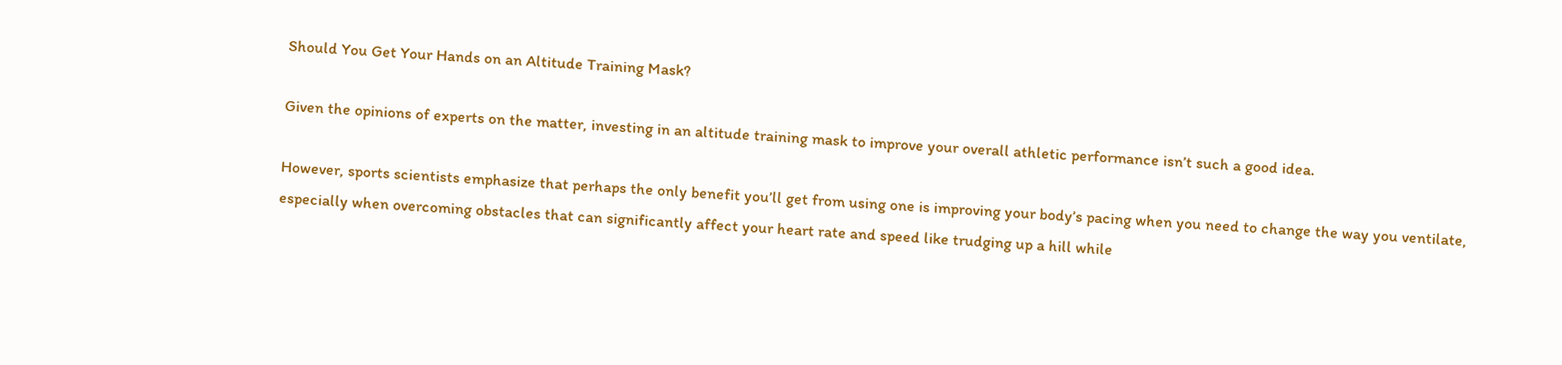Should You Get Your Hands on an Altitude Training Mask?

Given the opinions of experts on the matter, investing in an altitude training mask to improve your overall athletic performance isn’t such a good idea.

However, sports scientists emphasize that perhaps the only benefit you’ll get from using one is improving your body’s pacing when you need to change the way you ventilate, especially when overcoming obstacles that can significantly affect your heart rate and speed like trudging up a hill while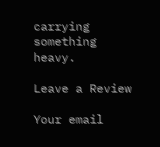carrying something heavy.

Leave a Review

Your email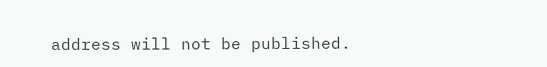address will not be published.